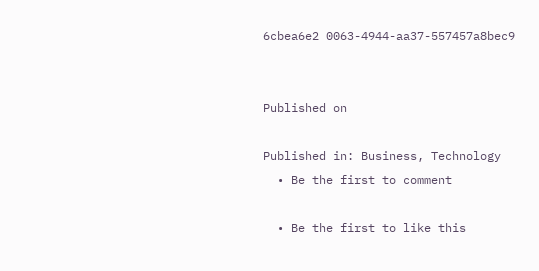6cbea6e2 0063-4944-aa37-557457a8bec9


Published on

Published in: Business, Technology
  • Be the first to comment

  • Be the first to like this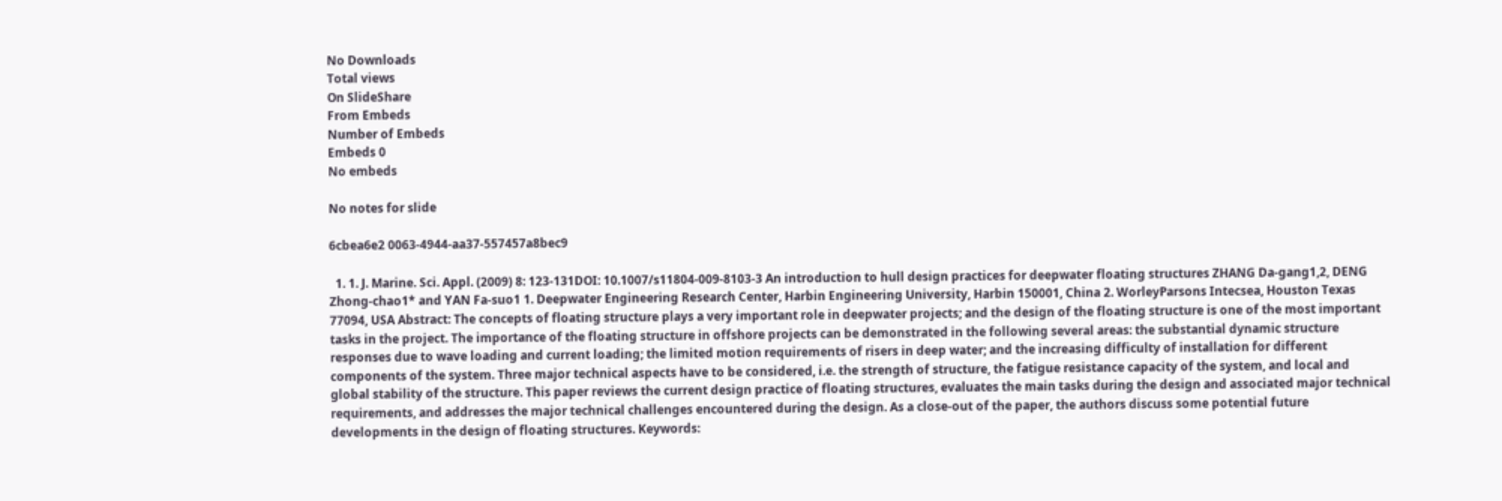No Downloads
Total views
On SlideShare
From Embeds
Number of Embeds
Embeds 0
No embeds

No notes for slide

6cbea6e2 0063-4944-aa37-557457a8bec9

  1. 1. J. Marine. Sci. Appl. (2009) 8: 123-131DOI: 10.1007/s11804-009-8103-3 An introduction to hull design practices for deepwater floating structures ZHANG Da-gang1,2, DENG Zhong-chao1* and YAN Fa-suo1 1. Deepwater Engineering Research Center, Harbin Engineering University, Harbin 150001, China 2. WorleyParsons Intecsea, Houston Texas 77094, USA Abstract: The concepts of floating structure plays a very important role in deepwater projects; and the design of the floating structure is one of the most important tasks in the project. The importance of the floating structure in offshore projects can be demonstrated in the following several areas: the substantial dynamic structure responses due to wave loading and current loading; the limited motion requirements of risers in deep water; and the increasing difficulty of installation for different components of the system. Three major technical aspects have to be considered, i.e. the strength of structure, the fatigue resistance capacity of the system, and local and global stability of the structure. This paper reviews the current design practice of floating structures, evaluates the main tasks during the design and associated major technical requirements, and addresses the major technical challenges encountered during the design. As a close-out of the paper, the authors discuss some potential future developments in the design of floating structures. Keywords: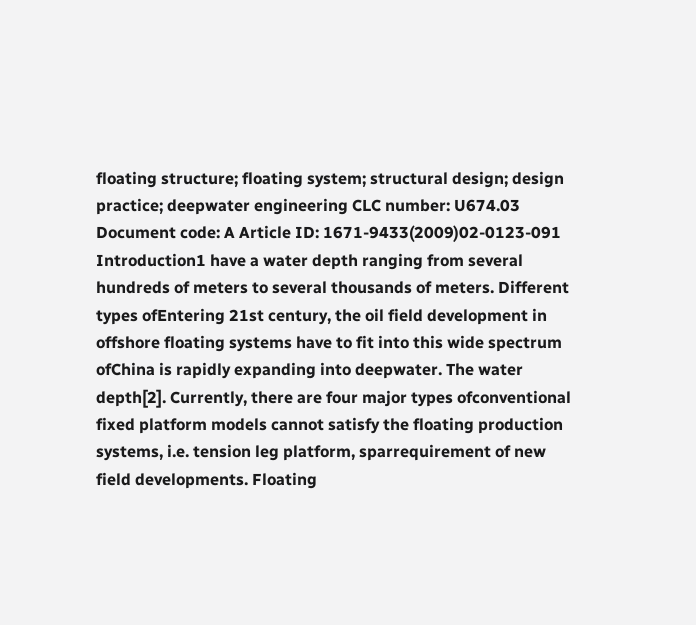floating structure; floating system; structural design; design practice; deepwater engineering CLC number: U674.03 Document code: A Article ID: 1671-9433(2009)02-0123-091 Introduction1 have a water depth ranging from several hundreds of meters to several thousands of meters. Different types ofEntering 21st century, the oil field development in offshore floating systems have to fit into this wide spectrum ofChina is rapidly expanding into deepwater. The water depth[2]. Currently, there are four major types ofconventional fixed platform models cannot satisfy the floating production systems, i.e. tension leg platform, sparrequirement of new field developments. Floating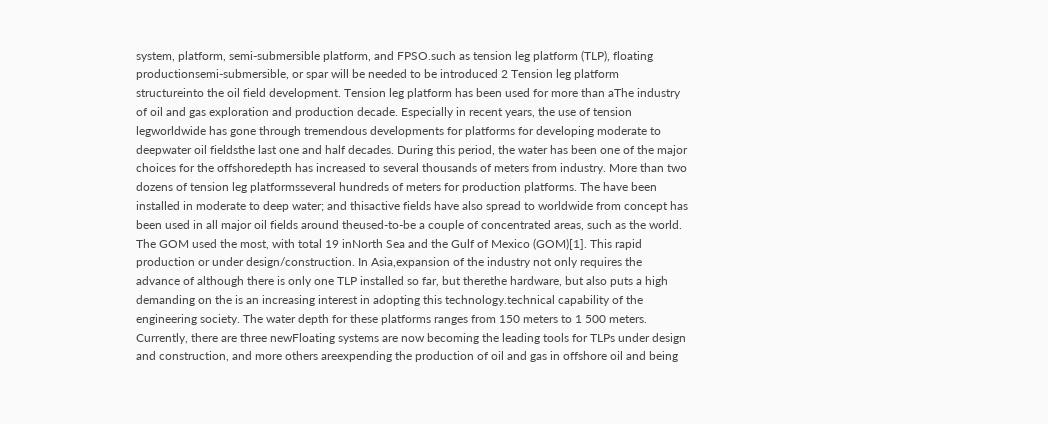system, platform, semi-submersible platform, and FPSO.such as tension leg platform (TLP), floating productionsemi-submersible, or spar will be needed to be introduced 2 Tension leg platform structureinto the oil field development. Tension leg platform has been used for more than aThe industry of oil and gas exploration and production decade. Especially in recent years, the use of tension legworldwide has gone through tremendous developments for platforms for developing moderate to deepwater oil fieldsthe last one and half decades. During this period, the water has been one of the major choices for the offshoredepth has increased to several thousands of meters from industry. More than two dozens of tension leg platformsseveral hundreds of meters for production platforms. The have been installed in moderate to deep water; and thisactive fields have also spread to worldwide from concept has been used in all major oil fields around theused-to-be a couple of concentrated areas, such as the world. The GOM used the most, with total 19 inNorth Sea and the Gulf of Mexico (GOM)[1]. This rapid production or under design/construction. In Asia,expansion of the industry not only requires the advance of although there is only one TLP installed so far, but therethe hardware, but also puts a high demanding on the is an increasing interest in adopting this technology.technical capability of the engineering society. The water depth for these platforms ranges from 150 meters to 1 500 meters. Currently, there are three newFloating systems are now becoming the leading tools for TLPs under design and construction, and more others areexpending the production of oil and gas in offshore oil and being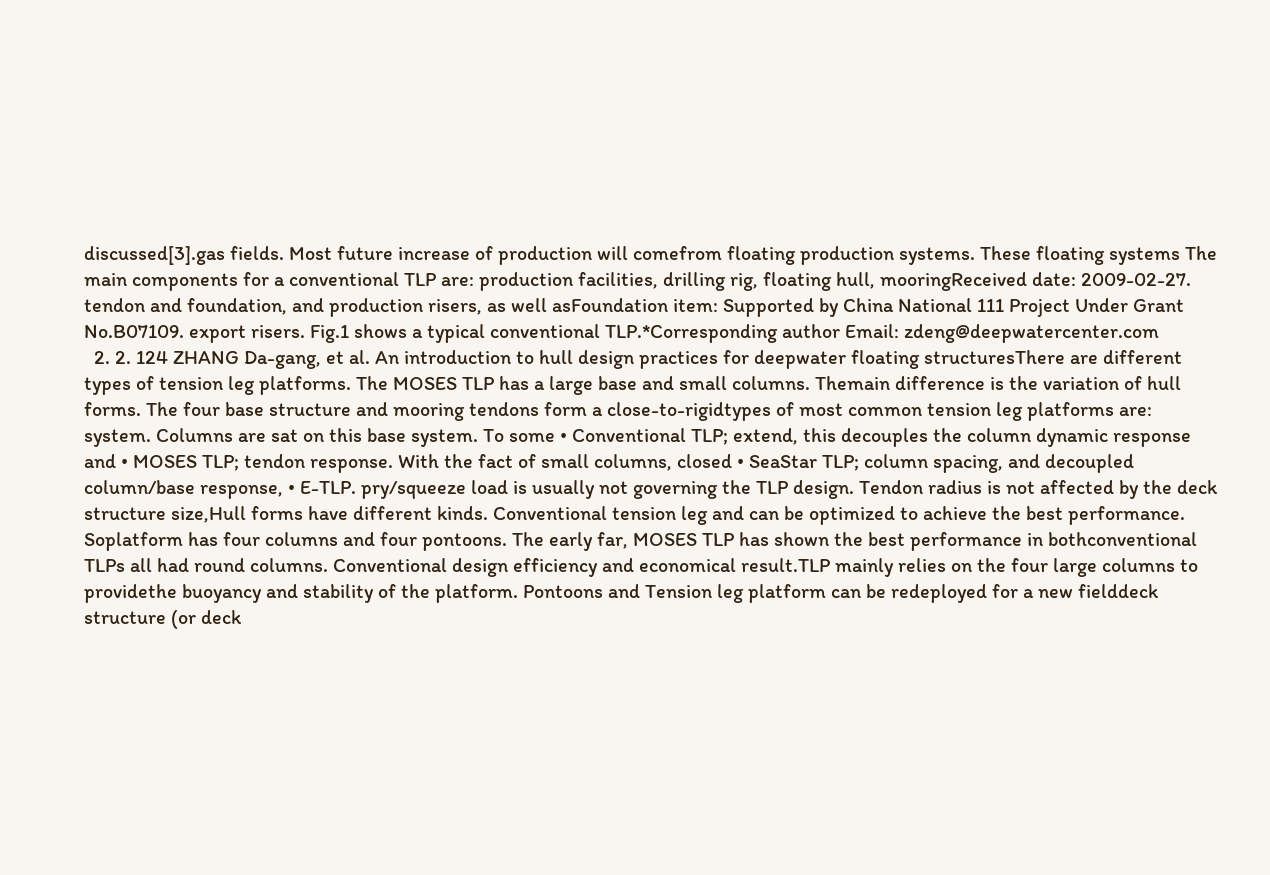discussed[3].gas fields. Most future increase of production will comefrom floating production systems. These floating systems The main components for a conventional TLP are: production facilities, drilling rig, floating hull, mooringReceived date: 2009-02-27. tendon and foundation, and production risers, as well asFoundation item: Supported by China National 111 Project Under Grant No.B07109. export risers. Fig.1 shows a typical conventional TLP.*Corresponding author Email: zdeng@deepwatercenter.com
  2. 2. 124 ZHANG Da-gang, et al. An introduction to hull design practices for deepwater floating structuresThere are different types of tension leg platforms. The MOSES TLP has a large base and small columns. Themain difference is the variation of hull forms. The four base structure and mooring tendons form a close-to-rigidtypes of most common tension leg platforms are: system. Columns are sat on this base system. To some • Conventional TLP; extend, this decouples the column dynamic response and • MOSES TLP; tendon response. With the fact of small columns, closed • SeaStar TLP; column spacing, and decoupled column/base response, • E-TLP. pry/squeeze load is usually not governing the TLP design. Tendon radius is not affected by the deck structure size,Hull forms have different kinds. Conventional tension leg and can be optimized to achieve the best performance. Soplatform has four columns and four pontoons. The early far, MOSES TLP has shown the best performance in bothconventional TLPs all had round columns. Conventional design efficiency and economical result.TLP mainly relies on the four large columns to providethe buoyancy and stability of the platform. Pontoons and Tension leg platform can be redeployed for a new fielddeck structure (or deck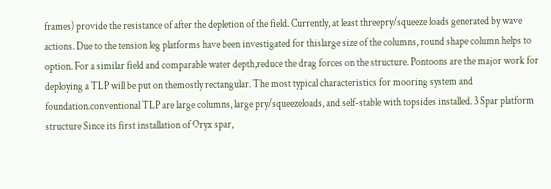frames) provide the resistance of after the depletion of the field. Currently, at least threepry/squeeze loads generated by wave actions. Due to the tension leg platforms have been investigated for thislarge size of the columns, round shape column helps to option. For a similar field and comparable water depth,reduce the drag forces on the structure. Pontoons are the major work for deploying a TLP will be put on themostly rectangular. The most typical characteristics for mooring system and foundation.conventional TLP are large columns, large pry/squeezeloads, and self-stable with topsides installed. 3 Spar platform structure Since its first installation of Oryx spar,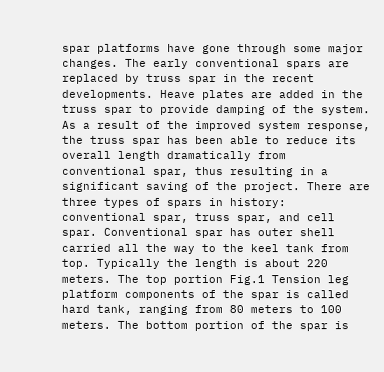spar platforms have gone through some major changes. The early conventional spars are replaced by truss spar in the recent developments. Heave plates are added in the truss spar to provide damping of the system. As a result of the improved system response, the truss spar has been able to reduce its overall length dramatically from conventional spar, thus resulting in a significant saving of the project. There are three types of spars in history: conventional spar, truss spar, and cell spar. Conventional spar has outer shell carried all the way to the keel tank from top. Typically the length is about 220 meters. The top portion Fig.1 Tension leg platform components of the spar is called hard tank, ranging from 80 meters to 100 meters. The bottom portion of the spar is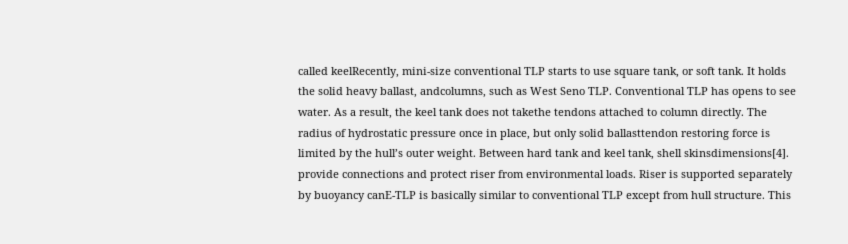called keelRecently, mini-size conventional TLP starts to use square tank, or soft tank. It holds the solid heavy ballast, andcolumns, such as West Seno TLP. Conventional TLP has opens to see water. As a result, the keel tank does not takethe tendons attached to column directly. The radius of hydrostatic pressure once in place, but only solid ballasttendon restoring force is limited by the hull’s outer weight. Between hard tank and keel tank, shell skinsdimensions[4]. provide connections and protect riser from environmental loads. Riser is supported separately by buoyancy canE-TLP is basically similar to conventional TLP except from hull structure. This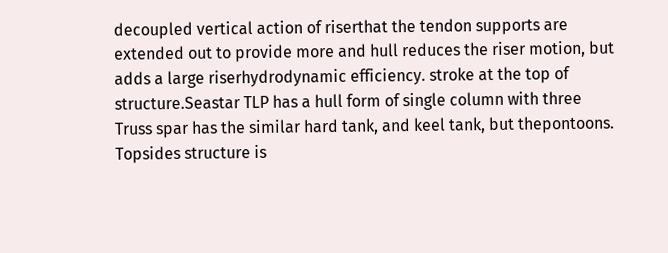decoupled vertical action of riserthat the tendon supports are extended out to provide more and hull reduces the riser motion, but adds a large riserhydrodynamic efficiency. stroke at the top of structure.Seastar TLP has a hull form of single column with three Truss spar has the similar hard tank, and keel tank, but thepontoons. Topsides structure is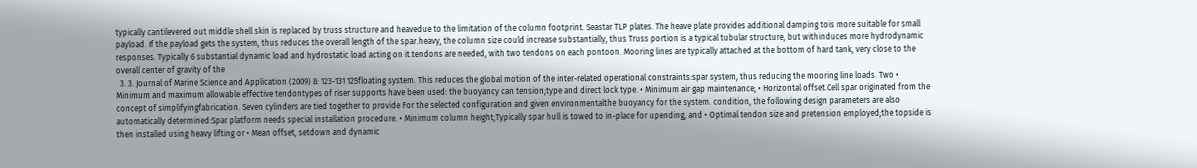typically cantilevered out middle shell skin is replaced by truss structure and heavedue to the limitation of the column footprint. Seastar TLP plates. The heave plate provides additional damping tois more suitable for small payload. If the payload gets the system, thus reduces the overall length of the spar.heavy, the column size could increase substantially, thus Truss portion is a typical tubular structure, but withinduces more hydrodynamic responses. Typically 6 substantial dynamic load and hydrostatic load acting on it.tendons are needed, with two tendons on each pontoon. Mooring lines are typically attached at the bottom of hard tank, very close to the overall center of gravity of the
  3. 3. Journal of Marine Science and Application (2009) 8: 123-131 125floating system. This reduces the global motion of the inter-related operational constraints:spar system, thus reducing the mooring line loads. Two • Minimum and maximum allowable effective tendontypes of riser supports have been used: the buoyancy can tension;type and direct lock type. • Minimum air gap maintenance; • Horizontal offset.Cell spar originated from the concept of simplifyingfabrication. Seven cylinders are tied together to provide For the selected configuration and given environmentalthe buoyancy for the system. condition, the following design parameters are also automatically determined:Spar platform needs special installation procedure. • Minimum column height;Typically spar hull is towed to in-place for upending, and • Optimal tendon size and pretension employed;the topside is then installed using heavy lifting or • Mean offset, setdown and dynamic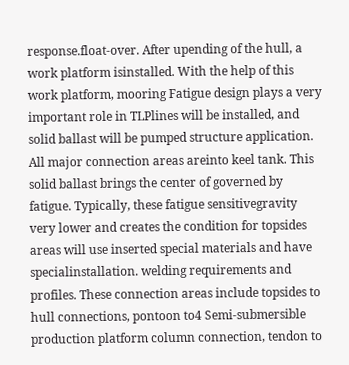response.float-over. After upending of the hull, a work platform isinstalled. With the help of this work platform, mooring Fatigue design plays a very important role in TLPlines will be installed, and solid ballast will be pumped structure application. All major connection areas areinto keel tank. This solid ballast brings the center of governed by fatigue. Typically, these fatigue sensitivegravity very lower and creates the condition for topsides areas will use inserted special materials and have specialinstallation. welding requirements and profiles. These connection areas include topsides to hull connections, pontoon to4 Semi-submersible production platform column connection, tendon to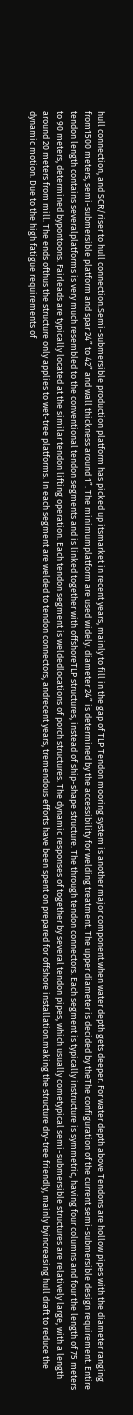hull connection, and SCR/riser to hull connection.Semi-submersible production platform has picked up itsmarket in recent years, mainly to fill in the gap of TLP Tendon mooring system is another major component.when water depth gets deeper. For water depth above Tendons are hollow pipes with the diameter ranging from1500 meters, semi-submersible platform and spar 24” to 42” and wall thickness around 1”. The minimumplatform are used widely. diameter 24” is determined by the accessibility for welding treatment. The upper diameter is decided by theThe configuration of the current semi-submersible design requirement. Entire tendon length contains severalplatforms is very much resembled to the conventional tendon segments and is linked together with offshoreTLP structures, instead of ship-shape structure. The through tendon connectors. Each segment is typically instructure is symmetric, having four columns and four the length of 75 meters to 90 meters, determined bypontoons. Fairleads are typically located at the similar tendon lifting operation. Each tendon segment is weldedlocations of porch structures. The dynamic responses of together by several tendon pipes, which usually cometypical semi-submersible structures are relatively large, with a length around 20 meters from mill. The ends ofthus the structure only applies to wet-tree platforms. In each segment are welded to tendon connectors, andrecent years, tremendous efforts have been spent on prepared for offshore installation.making the structure dry-tree friendly, mainly byincreasing hull draft to reduce the dynamic motion. Due to the high fatigue requirements of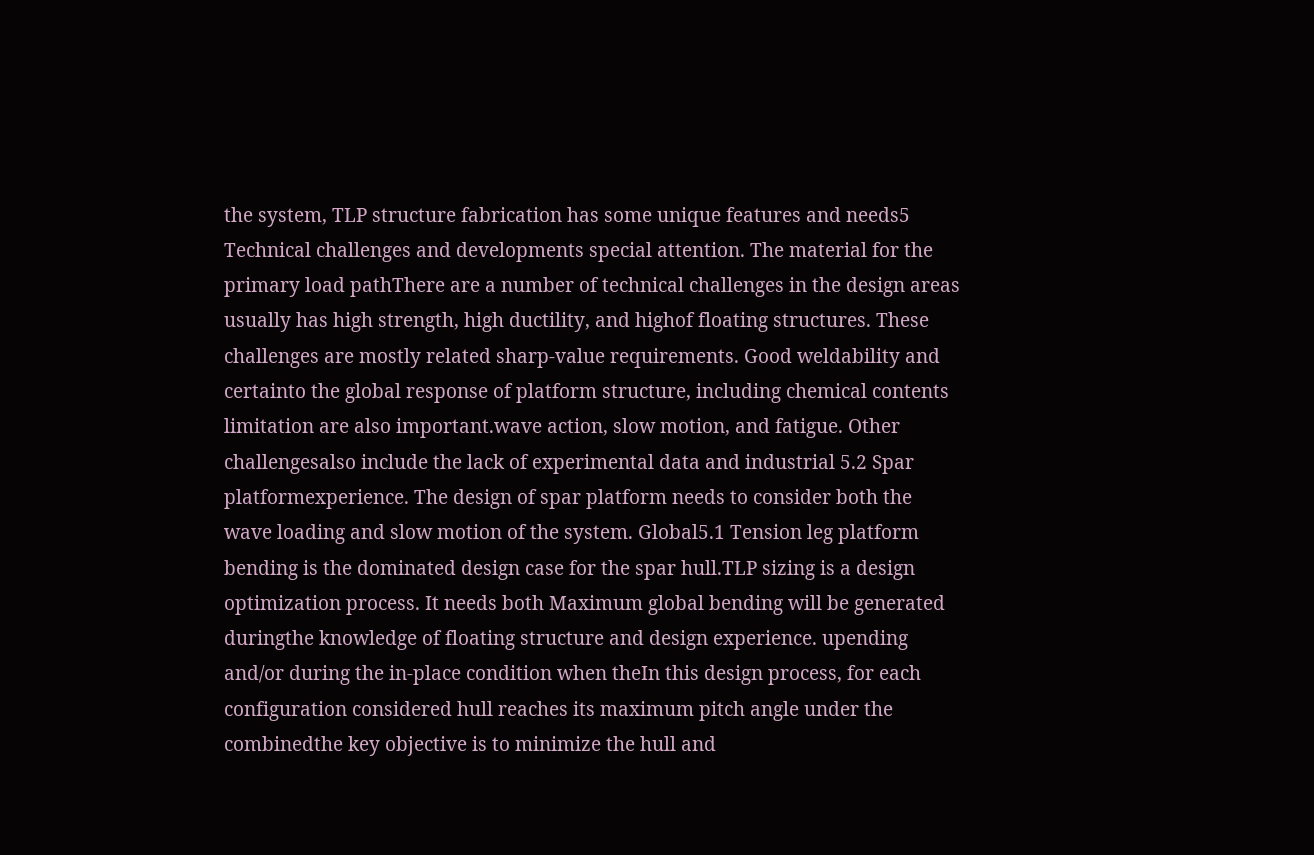the system, TLP structure fabrication has some unique features and needs5 Technical challenges and developments special attention. The material for the primary load pathThere are a number of technical challenges in the design areas usually has high strength, high ductility, and highof floating structures. These challenges are mostly related sharp-value requirements. Good weldability and certainto the global response of platform structure, including chemical contents limitation are also important.wave action, slow motion, and fatigue. Other challengesalso include the lack of experimental data and industrial 5.2 Spar platformexperience. The design of spar platform needs to consider both the wave loading and slow motion of the system. Global5.1 Tension leg platform bending is the dominated design case for the spar hull.TLP sizing is a design optimization process. It needs both Maximum global bending will be generated duringthe knowledge of floating structure and design experience. upending and/or during the in-place condition when theIn this design process, for each configuration considered hull reaches its maximum pitch angle under the combinedthe key objective is to minimize the hull and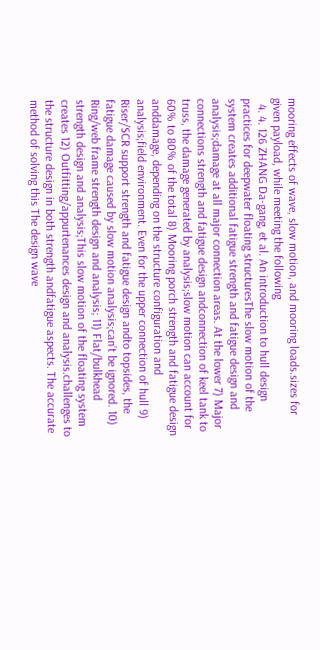mooring effects of wave, slow motion, and mooring loads.sizes for given payload, while meeting the following
  4. 4. 126 ZHANG Da-gang, et al. An introduction to hull design practices for deepwater floating structuresThe slow motion of the system creates additional fatigue strength and fatigue design and analysis;damage at all major connection areas. At the lower 7) Major connections strength and fatigue design andconnection of keel tank to truss, the damage generated by analysis;slow motion can account for 60% to 80% of the total 8) Mooring porch strength and fatigue design anddamage, depending on the structure configuration and analysis;field environment. Even for the upper connection of hull 9) Riser/SCR support strength and fatigue design andto topsides, the fatigue damage caused by slow motion analysis;can’t be ignored. 10) Ring/web frame strength design and analysis; 11) Flat/bulkhead strength design and analysis;This slow motion of the floating system creates 12) Outfitting/appurtenances design and analysis.challenges to the structure design in both strength andfatigue aspects. The accurate method of solving this The design wave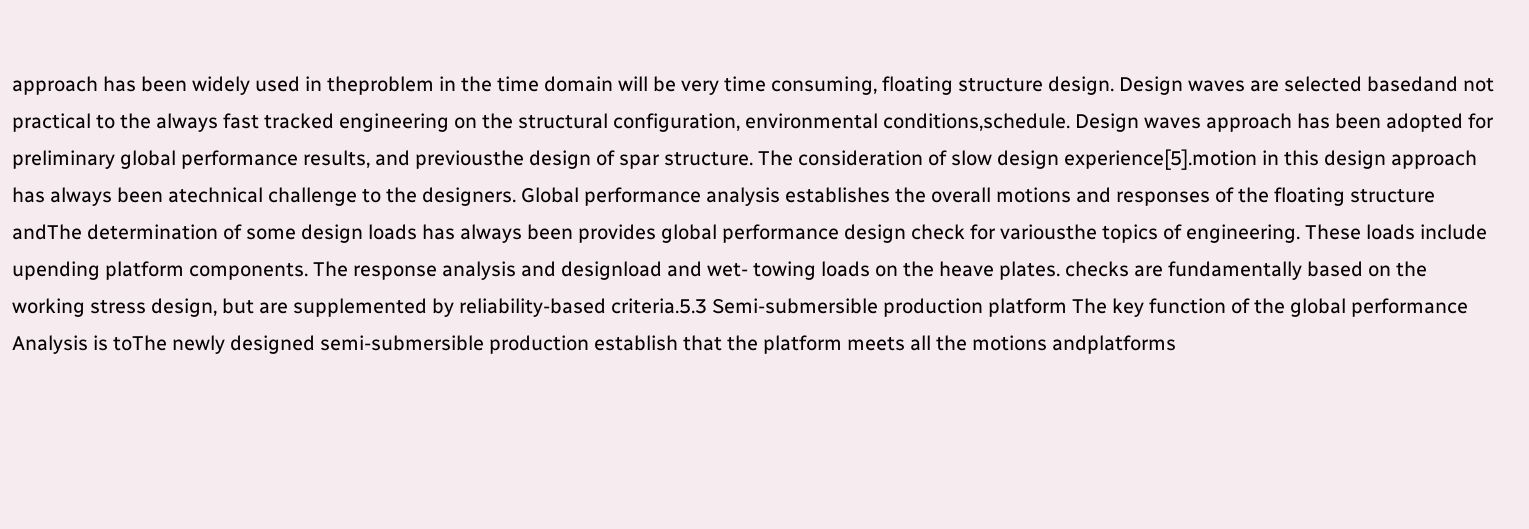approach has been widely used in theproblem in the time domain will be very time consuming, floating structure design. Design waves are selected basedand not practical to the always fast tracked engineering on the structural configuration, environmental conditions,schedule. Design waves approach has been adopted for preliminary global performance results, and previousthe design of spar structure. The consideration of slow design experience[5].motion in this design approach has always been atechnical challenge to the designers. Global performance analysis establishes the overall motions and responses of the floating structure andThe determination of some design loads has always been provides global performance design check for variousthe topics of engineering. These loads include upending platform components. The response analysis and designload and wet- towing loads on the heave plates. checks are fundamentally based on the working stress design, but are supplemented by reliability-based criteria.5.3 Semi-submersible production platform The key function of the global performance Analysis is toThe newly designed semi-submersible production establish that the platform meets all the motions andplatforms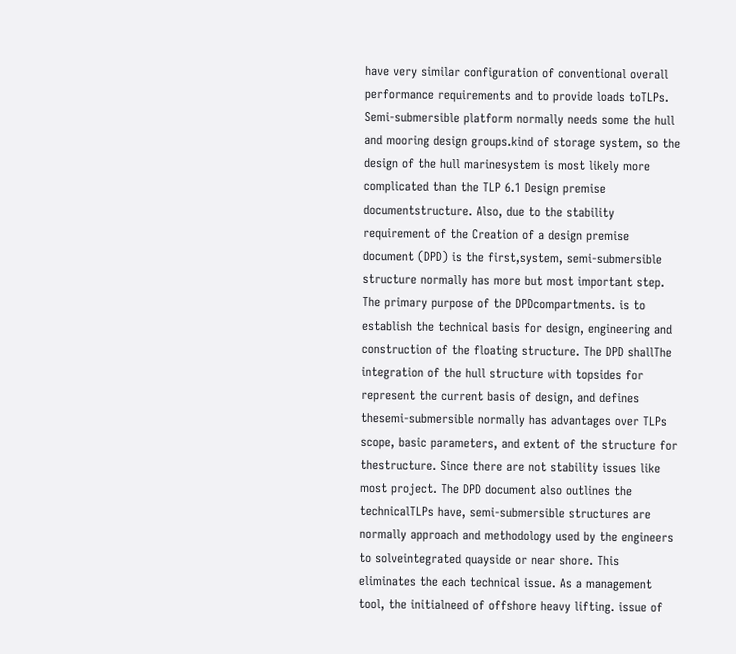have very similar configuration of conventional overall performance requirements and to provide loads toTLPs. Semi-submersible platform normally needs some the hull and mooring design groups.kind of storage system, so the design of the hull marinesystem is most likely more complicated than the TLP 6.1 Design premise documentstructure. Also, due to the stability requirement of the Creation of a design premise document (DPD) is the first,system, semi-submersible structure normally has more but most important step. The primary purpose of the DPDcompartments. is to establish the technical basis for design, engineering and construction of the floating structure. The DPD shallThe integration of the hull structure with topsides for represent the current basis of design, and defines thesemi-submersible normally has advantages over TLPs scope, basic parameters, and extent of the structure for thestructure. Since there are not stability issues like most project. The DPD document also outlines the technicalTLPs have, semi-submersible structures are normally approach and methodology used by the engineers to solveintegrated quayside or near shore. This eliminates the each technical issue. As a management tool, the initialneed of offshore heavy lifting. issue of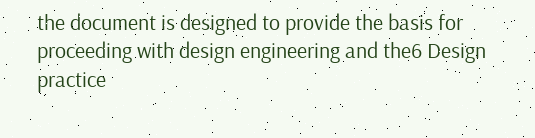the document is designed to provide the basis for proceeding with design engineering and the6 Design practice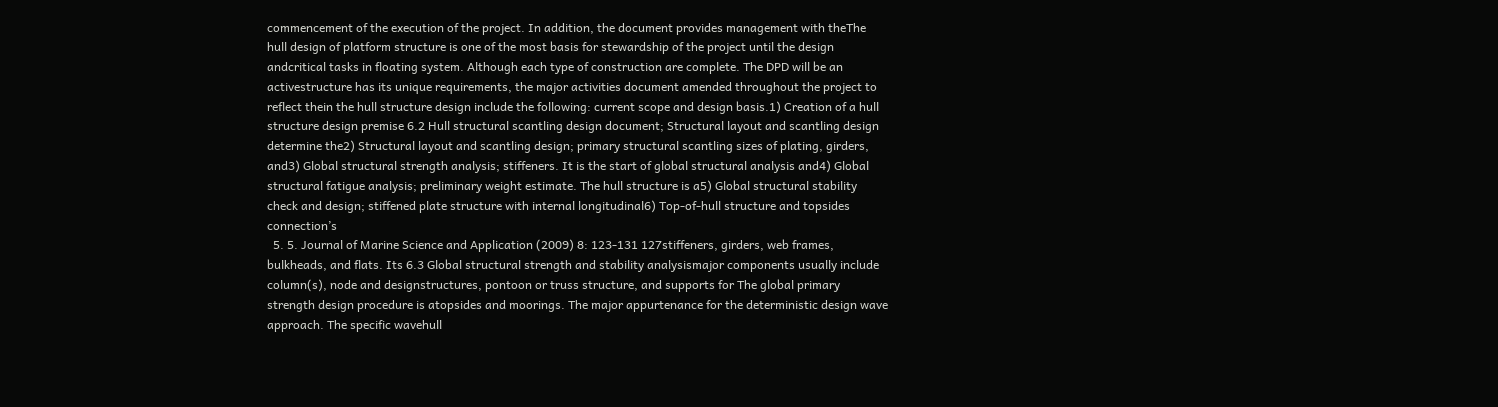commencement of the execution of the project. In addition, the document provides management with theThe hull design of platform structure is one of the most basis for stewardship of the project until the design andcritical tasks in floating system. Although each type of construction are complete. The DPD will be an activestructure has its unique requirements, the major activities document amended throughout the project to reflect thein the hull structure design include the following: current scope and design basis.1) Creation of a hull structure design premise 6.2 Hull structural scantling design document; Structural layout and scantling design determine the2) Structural layout and scantling design; primary structural scantling sizes of plating, girders, and3) Global structural strength analysis; stiffeners. It is the start of global structural analysis and4) Global structural fatigue analysis; preliminary weight estimate. The hull structure is a5) Global structural stability check and design; stiffened plate structure with internal longitudinal6) Top-of-hull structure and topsides connection’s
  5. 5. Journal of Marine Science and Application (2009) 8: 123-131 127stiffeners, girders, web frames, bulkheads, and flats. Its 6.3 Global structural strength and stability analysismajor components usually include column(s), node and designstructures, pontoon or truss structure, and supports for The global primary strength design procedure is atopsides and moorings. The major appurtenance for the deterministic design wave approach. The specific wavehull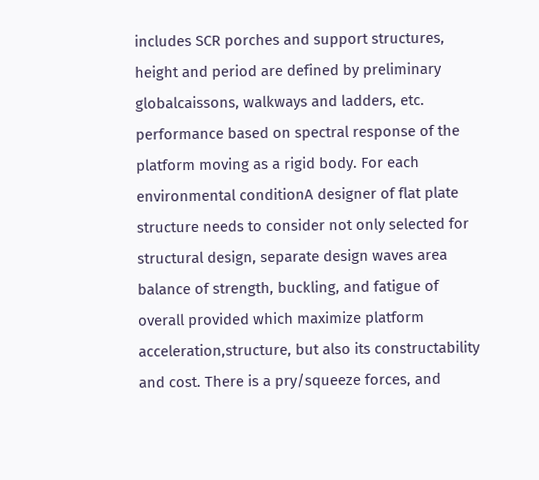includes SCR porches and support structures, height and period are defined by preliminary globalcaissons, walkways and ladders, etc. performance based on spectral response of the platform moving as a rigid body. For each environmental conditionA designer of flat plate structure needs to consider not only selected for structural design, separate design waves area balance of strength, buckling, and fatigue of overall provided which maximize platform acceleration,structure, but also its constructability and cost. There is a pry/squeeze forces, and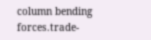column bending forces.trade-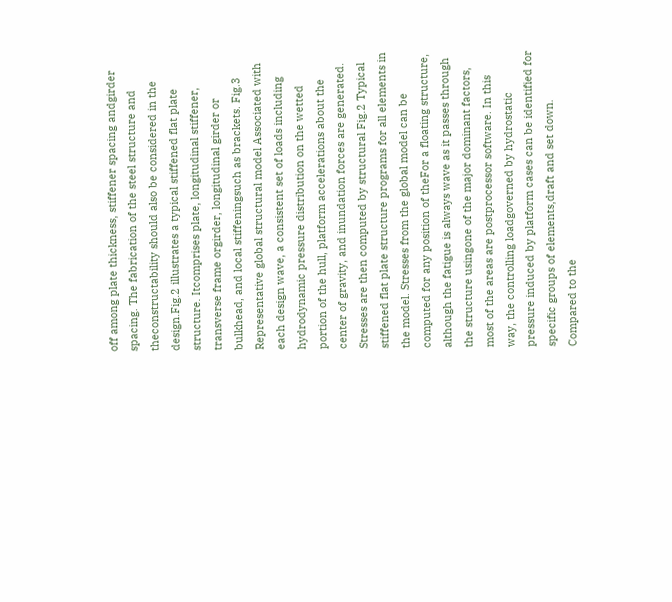off among plate thickness, stiffener spacing andgirder spacing. The fabrication of the steel structure and theconstructability should also be considered in the design.Fig.2 illustrates a typical stiffened flat plate structure. Itcomprises plate, longitudinal stiffener, transverse frame orgirder, longitudinal girder or bulkhead, and local stiffeningsuch as brackets. Fig.3 Representative global structural model Associated with each design wave, a consistent set of loads including hydrodynamic pressure distribution on the wetted portion of the hull, platform accelerations about the center of gravity, and inundation forces are generated. Stresses are then computed by structural Fig.2 Typical stiffened flat plate structure programs for all elements in the model. Stresses from the global model can be computed for any position of theFor a floating structure, although the fatigue is always wave as it passes through the structure usingone of the major dominant factors, most of the areas are postprocessor software. In this way, the controlling loadgoverned by hydrostatic pressure induced by platform cases can be identified for specific groups of elements,draft and set down. Compared to the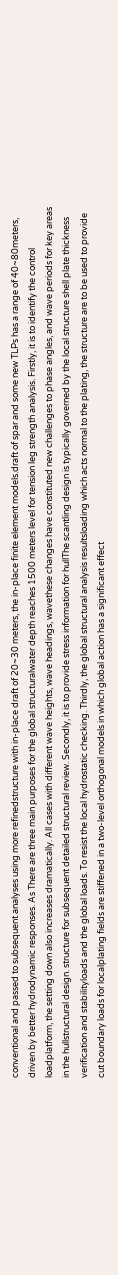conventional and passed to subsequent analyses using more refinedstructure with in-place draft of 20~30 meters, the in-place finite element models.draft of spar and some new TLPs has a range of 40~80meters, driven by better hydrodynamic responses. As There are three main purposes for the global structuralwater depth reaches 1500 meters level for tension leg strength analysis. Firstly, it is to identify the control loadplatform, the setting down also increases dramatically. All cases with different wave heights, wave headings, wavethese changes have constituted new challenges to phase angles, and wave periods for key areas in the hullstructural design. structure for subsequent detailed structural review. Secondly, it is to provide stress information for hullThe scantling design is typically governed by the local structure shell plate thickness verification and stabilityloads and the global loads. To resist the local hydrostatic checking. Thirdly, the global structural analysis resultsloading which acts normal to the plating, the structure are to be used to provide cut boundary loads for localplating fields are stiffened in a two-level orthogonal models in which global action has a significant effect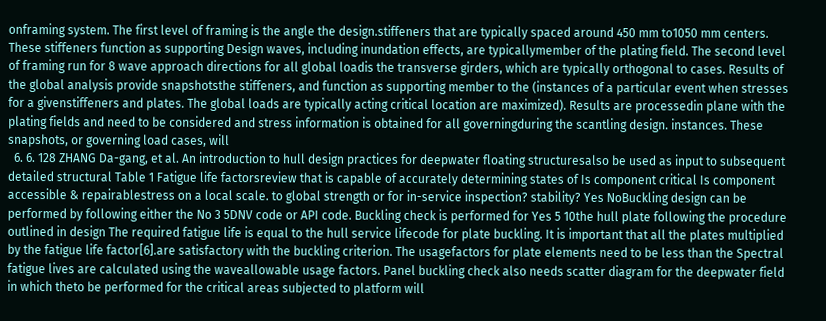onframing system. The first level of framing is the angle the design.stiffeners that are typically spaced around 450 mm to1050 mm centers. These stiffeners function as supporting Design waves, including inundation effects, are typicallymember of the plating field. The second level of framing run for 8 wave approach directions for all global loadis the transverse girders, which are typically orthogonal to cases. Results of the global analysis provide snapshotsthe stiffeners, and function as supporting member to the (instances of a particular event when stresses for a givenstiffeners and plates. The global loads are typically acting critical location are maximized). Results are processedin plane with the plating fields and need to be considered and stress information is obtained for all governingduring the scantling design. instances. These snapshots, or governing load cases, will
  6. 6. 128 ZHANG Da-gang, et al. An introduction to hull design practices for deepwater floating structuresalso be used as input to subsequent detailed structural Table 1 Fatigue life factorsreview that is capable of accurately determining states of Is component critical Is component accessible & repairablestress on a local scale. to global strength or for in-service inspection? stability? Yes NoBuckling design can be performed by following either the No 3 5DNV code or API code. Buckling check is performed for Yes 5 10the hull plate following the procedure outlined in design The required fatigue life is equal to the hull service lifecode for plate buckling. It is important that all the plates multiplied by the fatigue life factor[6].are satisfactory with the buckling criterion. The usagefactors for plate elements need to be less than the Spectral fatigue lives are calculated using the waveallowable usage factors. Panel buckling check also needs scatter diagram for the deepwater field in which theto be performed for the critical areas subjected to platform will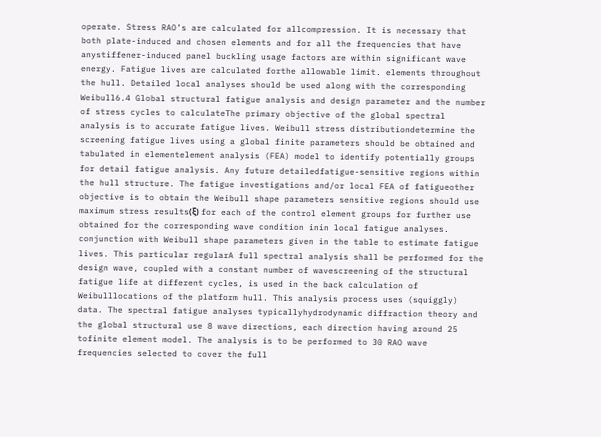operate. Stress RAO’s are calculated for allcompression. It is necessary that both plate-induced and chosen elements and for all the frequencies that have anystiffener-induced panel buckling usage factors are within significant wave energy. Fatigue lives are calculated forthe allowable limit. elements throughout the hull. Detailed local analyses should be used along with the corresponding Weibull6.4 Global structural fatigue analysis and design parameter and the number of stress cycles to calculateThe primary objective of the global spectral analysis is to accurate fatigue lives. Weibull stress distributiondetermine the screening fatigue lives using a global finite parameters should be obtained and tabulated in elementelement analysis (FEA) model to identify potentially groups for detail fatigue analysis. Any future detailedfatigue-sensitive regions within the hull structure. The fatigue investigations and/or local FEA of fatigueother objective is to obtain the Weibull shape parameters sensitive regions should use maximum stress results(ξ) for each of the control element groups for further use obtained for the corresponding wave condition inin local fatigue analyses. conjunction with Weibull shape parameters given in the table to estimate fatigue lives. This particular regularA full spectral analysis shall be performed for the design wave, coupled with a constant number of wavescreening of the structural fatigue life at different cycles, is used in the back calculation of Weibulllocations of the platform hull. This analysis process uses (squiggly) data. The spectral fatigue analyses typicallyhydrodynamic diffraction theory and the global structural use 8 wave directions, each direction having around 25 tofinite element model. The analysis is to be performed to 30 RAO wave frequencies selected to cover the full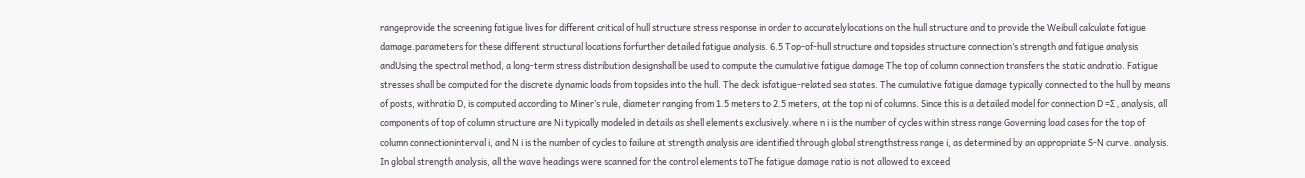rangeprovide the screening fatigue lives for different critical of hull structure stress response in order to accuratelylocations on the hull structure and to provide the Weibull calculate fatigue damage.parameters for these different structural locations forfurther detailed fatigue analysis. 6.5 Top-of-hull structure and topsides structure connection’s strength and fatigue analysis andUsing the spectral method, a long-term stress distribution designshall be used to compute the cumulative fatigue damage The top of column connection transfers the static andratio. Fatigue stresses shall be computed for the discrete dynamic loads from topsides into the hull. The deck isfatigue-related sea states. The cumulative fatigue damage typically connected to the hull by means of posts, withratio D, is computed according to Miner’s rule, diameter ranging from 1.5 meters to 2.5 meters, at the top ni of columns. Since this is a detailed model for connection D =Σ , analysis, all components of top of column structure are Ni typically modeled in details as shell elements exclusively.where n i is the number of cycles within stress range Governing load cases for the top of column connectioninterval i, and N i is the number of cycles to failure at strength analysis are identified through global strengthstress range i, as determined by an appropriate S-N curve. analysis. In global strength analysis, all the wave headings were scanned for the control elements toThe fatigue damage ratio is not allowed to exceed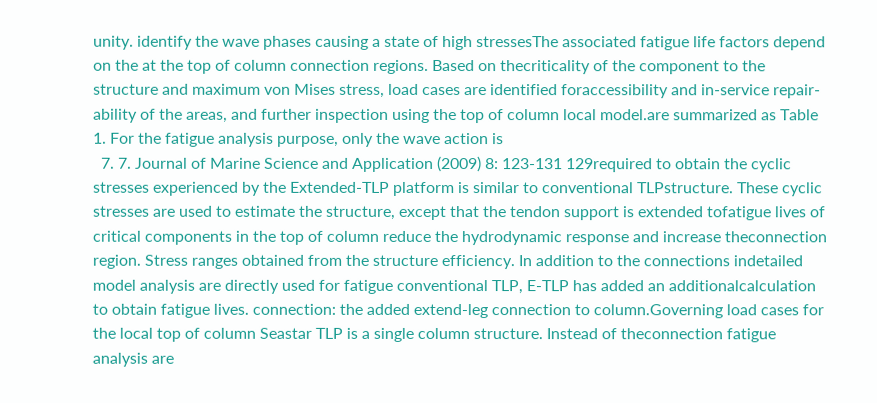unity. identify the wave phases causing a state of high stressesThe associated fatigue life factors depend on the at the top of column connection regions. Based on thecriticality of the component to the structure and maximum von Mises stress, load cases are identified foraccessibility and in-service repair-ability of the areas, and further inspection using the top of column local model.are summarized as Table 1. For the fatigue analysis purpose, only the wave action is
  7. 7. Journal of Marine Science and Application (2009) 8: 123-131 129required to obtain the cyclic stresses experienced by the Extended-TLP platform is similar to conventional TLPstructure. These cyclic stresses are used to estimate the structure, except that the tendon support is extended tofatigue lives of critical components in the top of column reduce the hydrodynamic response and increase theconnection region. Stress ranges obtained from the structure efficiency. In addition to the connections indetailed model analysis are directly used for fatigue conventional TLP, E-TLP has added an additionalcalculation to obtain fatigue lives. connection: the added extend-leg connection to column.Governing load cases for the local top of column Seastar TLP is a single column structure. Instead of theconnection fatigue analysis are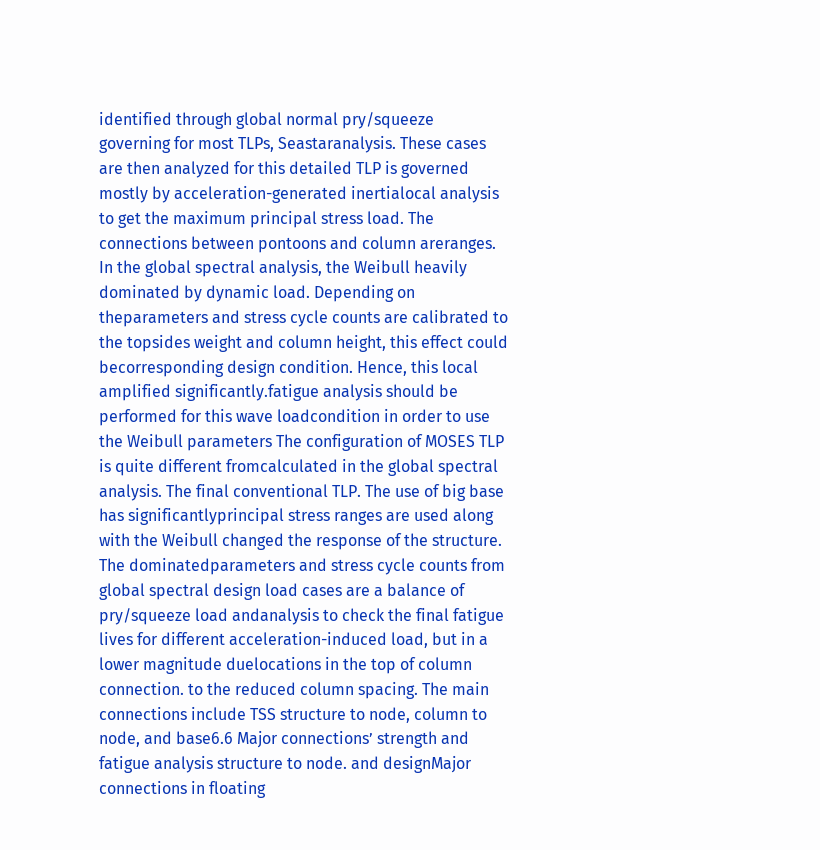identified through global normal pry/squeeze governing for most TLPs, Seastaranalysis. These cases are then analyzed for this detailed TLP is governed mostly by acceleration-generated inertialocal analysis to get the maximum principal stress load. The connections between pontoons and column areranges. In the global spectral analysis, the Weibull heavily dominated by dynamic load. Depending on theparameters and stress cycle counts are calibrated to the topsides weight and column height, this effect could becorresponding design condition. Hence, this local amplified significantly.fatigue analysis should be performed for this wave loadcondition in order to use the Weibull parameters The configuration of MOSES TLP is quite different fromcalculated in the global spectral analysis. The final conventional TLP. The use of big base has significantlyprincipal stress ranges are used along with the Weibull changed the response of the structure. The dominatedparameters and stress cycle counts from global spectral design load cases are a balance of pry/squeeze load andanalysis to check the final fatigue lives for different acceleration-induced load, but in a lower magnitude duelocations in the top of column connection. to the reduced column spacing. The main connections include TSS structure to node, column to node, and base6.6 Major connections’ strength and fatigue analysis structure to node. and designMajor connections in floating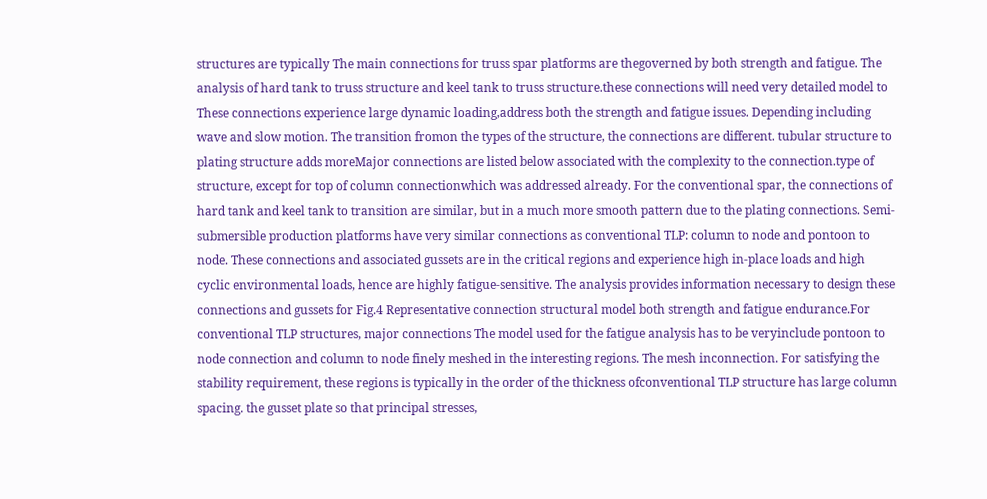structures are typically The main connections for truss spar platforms are thegoverned by both strength and fatigue. The analysis of hard tank to truss structure and keel tank to truss structure.these connections will need very detailed model to These connections experience large dynamic loading,address both the strength and fatigue issues. Depending including wave and slow motion. The transition fromon the types of the structure, the connections are different. tubular structure to plating structure adds moreMajor connections are listed below associated with the complexity to the connection.type of structure, except for top of column connectionwhich was addressed already. For the conventional spar, the connections of hard tank and keel tank to transition are similar, but in a much more smooth pattern due to the plating connections. Semi-submersible production platforms have very similar connections as conventional TLP: column to node and pontoon to node. These connections and associated gussets are in the critical regions and experience high in-place loads and high cyclic environmental loads, hence are highly fatigue-sensitive. The analysis provides information necessary to design these connections and gussets for Fig.4 Representative connection structural model both strength and fatigue endurance.For conventional TLP structures, major connections The model used for the fatigue analysis has to be veryinclude pontoon to node connection and column to node finely meshed in the interesting regions. The mesh inconnection. For satisfying the stability requirement, these regions is typically in the order of the thickness ofconventional TLP structure has large column spacing. the gusset plate so that principal stresses,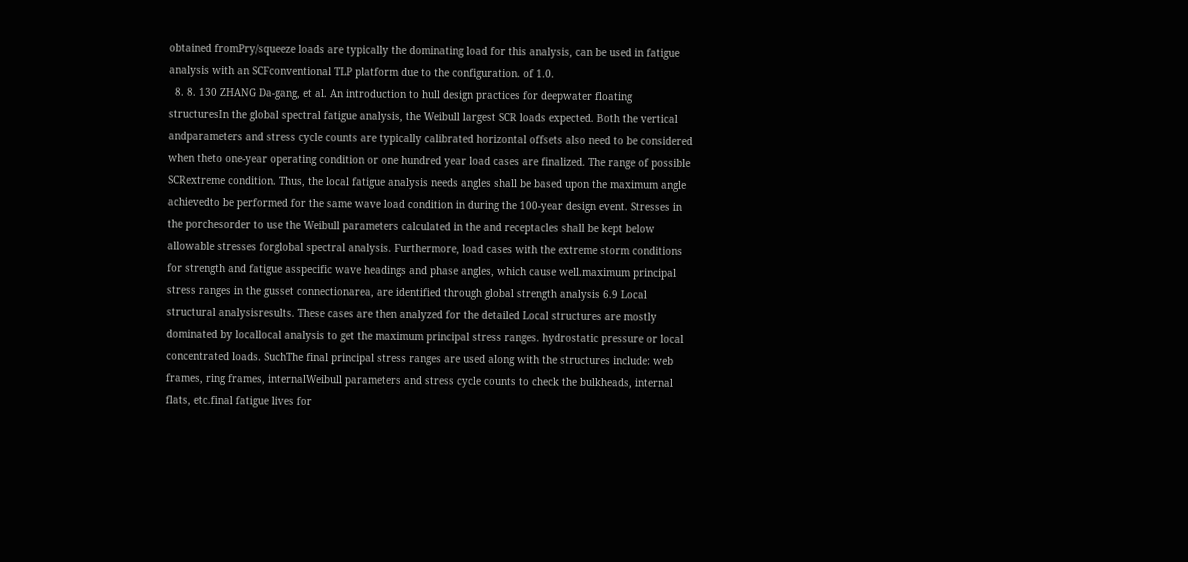obtained fromPry/squeeze loads are typically the dominating load for this analysis, can be used in fatigue analysis with an SCFconventional TLP platform due to the configuration. of 1.0.
  8. 8. 130 ZHANG Da-gang, et al. An introduction to hull design practices for deepwater floating structuresIn the global spectral fatigue analysis, the Weibull largest SCR loads expected. Both the vertical andparameters and stress cycle counts are typically calibrated horizontal offsets also need to be considered when theto one-year operating condition or one hundred year load cases are finalized. The range of possible SCRextreme condition. Thus, the local fatigue analysis needs angles shall be based upon the maximum angle achievedto be performed for the same wave load condition in during the 100-year design event. Stresses in the porchesorder to use the Weibull parameters calculated in the and receptacles shall be kept below allowable stresses forglobal spectral analysis. Furthermore, load cases with the extreme storm conditions for strength and fatigue asspecific wave headings and phase angles, which cause well.maximum principal stress ranges in the gusset connectionarea, are identified through global strength analysis 6.9 Local structural analysisresults. These cases are then analyzed for the detailed Local structures are mostly dominated by locallocal analysis to get the maximum principal stress ranges. hydrostatic pressure or local concentrated loads. SuchThe final principal stress ranges are used along with the structures include: web frames, ring frames, internalWeibull parameters and stress cycle counts to check the bulkheads, internal flats, etc.final fatigue lives for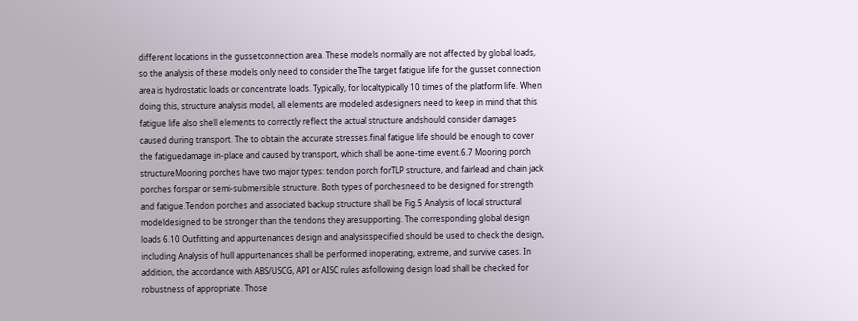different locations in the gussetconnection area. These models normally are not affected by global loads, so the analysis of these models only need to consider theThe target fatigue life for the gusset connection area is hydrostatic loads or concentrate loads. Typically, for localtypically 10 times of the platform life. When doing this, structure analysis model, all elements are modeled asdesigners need to keep in mind that this fatigue life also shell elements to correctly reflect the actual structure andshould consider damages caused during transport. The to obtain the accurate stresses.final fatigue life should be enough to cover the fatiguedamage in-place and caused by transport, which shall be aone-time event.6.7 Mooring porch structureMooring porches have two major types: tendon porch forTLP structure, and fairlead and chain jack porches forspar or semi-submersible structure. Both types of porchesneed to be designed for strength and fatigue.Tendon porches and associated backup structure shall be Fig.5 Analysis of local structural modeldesigned to be stronger than the tendons they aresupporting. The corresponding global design loads 6.10 Outfitting and appurtenances design and analysisspecified should be used to check the design, including Analysis of hull appurtenances shall be performed inoperating, extreme, and survive cases. In addition, the accordance with ABS/USCG, API or AISC rules asfollowing design load shall be checked for robustness of appropriate. Those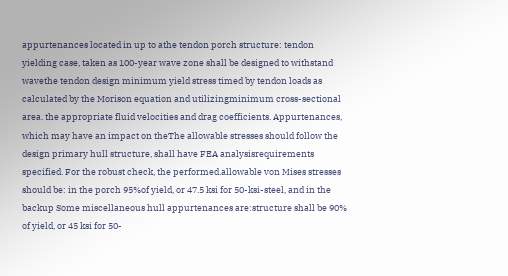appurtenances located in up to athe tendon porch structure: tendon yielding case, taken as 100-year wave zone shall be designed to withstand wavethe tendon design minimum yield stress timed by tendon loads as calculated by the Morison equation and utilizingminimum cross-sectional area. the appropriate fluid velocities and drag coefficients. Appurtenances, which may have an impact on theThe allowable stresses should follow the design primary hull structure, shall have FEA analysisrequirements specified. For the robust check, the performed.allowable von Mises stresses should be: in the porch 95%of yield, or 47.5 ksi for 50-ksi-steel, and in the backup Some miscellaneous hull appurtenances are:structure shall be 90% of yield, or 45 ksi for 50-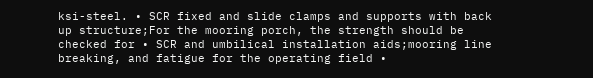ksi-steel. • SCR fixed and slide clamps and supports with back up structure;For the mooring porch, the strength should be checked for • SCR and umbilical installation aids;mooring line breaking, and fatigue for the operating field •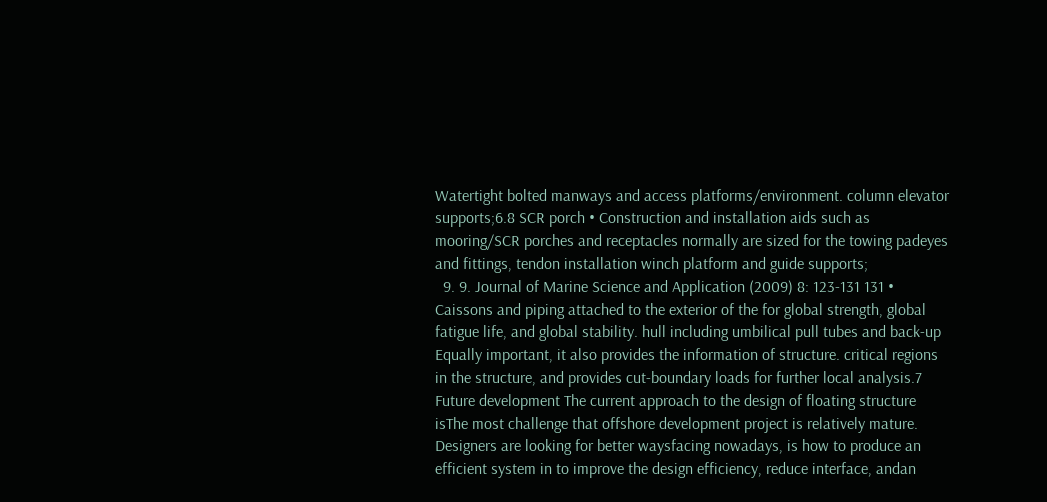Watertight bolted manways and access platforms/environment. column elevator supports;6.8 SCR porch • Construction and installation aids such as mooring/SCR porches and receptacles normally are sized for the towing padeyes and fittings, tendon installation winch platform and guide supports;
  9. 9. Journal of Marine Science and Application (2009) 8: 123-131 131 • Caissons and piping attached to the exterior of the for global strength, global fatigue life, and global stability. hull including umbilical pull tubes and back-up Equally important, it also provides the information of structure. critical regions in the structure, and provides cut-boundary loads for further local analysis.7 Future development The current approach to the design of floating structure isThe most challenge that offshore development project is relatively mature. Designers are looking for better waysfacing nowadays, is how to produce an efficient system in to improve the design efficiency, reduce interface, andan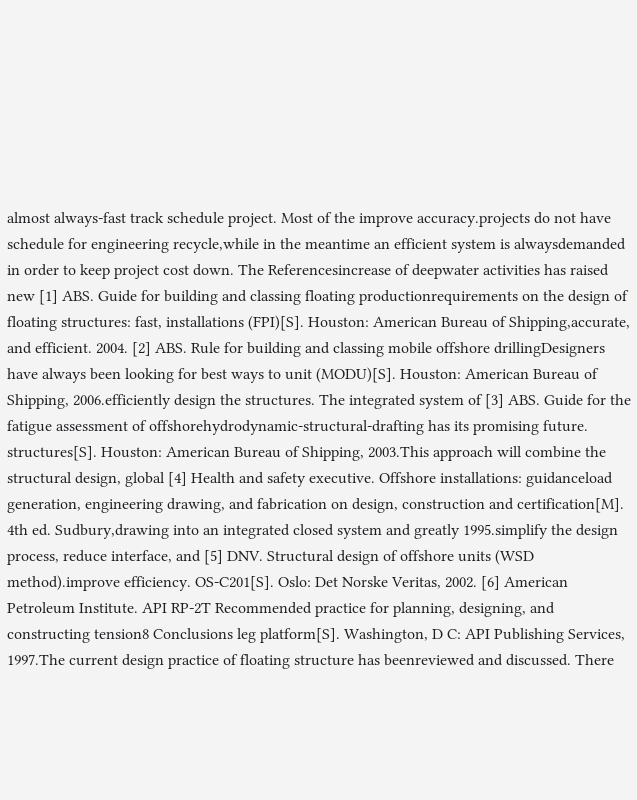almost always-fast track schedule project. Most of the improve accuracy.projects do not have schedule for engineering recycle,while in the meantime an efficient system is alwaysdemanded in order to keep project cost down. The Referencesincrease of deepwater activities has raised new [1] ABS. Guide for building and classing floating productionrequirements on the design of floating structures: fast, installations (FPI)[S]. Houston: American Bureau of Shipping,accurate, and efficient. 2004. [2] ABS. Rule for building and classing mobile offshore drillingDesigners have always been looking for best ways to unit (MODU)[S]. Houston: American Bureau of Shipping, 2006.efficiently design the structures. The integrated system of [3] ABS. Guide for the fatigue assessment of offshorehydrodynamic-structural-drafting has its promising future. structures[S]. Houston: American Bureau of Shipping, 2003.This approach will combine the structural design, global [4] Health and safety executive. Offshore installations: guidanceload generation, engineering drawing, and fabrication on design, construction and certification[M]. 4th ed. Sudbury,drawing into an integrated closed system and greatly 1995.simplify the design process, reduce interface, and [5] DNV. Structural design of offshore units (WSD method).improve efficiency. OS-C201[S]. Oslo: Det Norske Veritas, 2002. [6] American Petroleum Institute. API RP-2T Recommended practice for planning, designing, and constructing tension8 Conclusions leg platform[S]. Washington, D C: API Publishing Services, 1997.The current design practice of floating structure has beenreviewed and discussed. There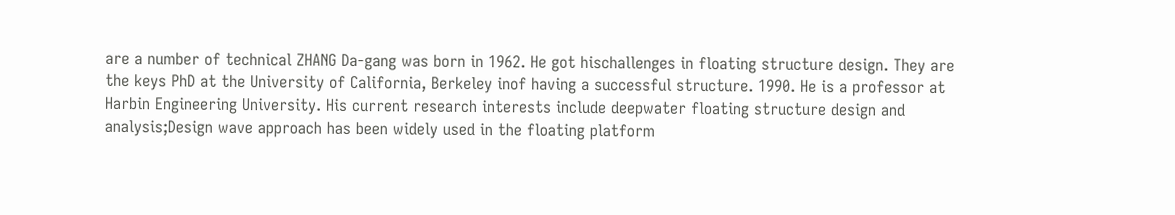are a number of technical ZHANG Da-gang was born in 1962. He got hischallenges in floating structure design. They are the keys PhD at the University of California, Berkeley inof having a successful structure. 1990. He is a professor at Harbin Engineering University. His current research interests include deepwater floating structure design and analysis;Design wave approach has been widely used in the floating platform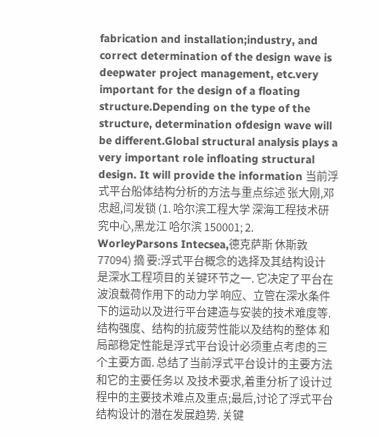fabrication and installation;industry, and correct determination of the design wave is deepwater project management, etc.very important for the design of a floating structure.Depending on the type of the structure, determination ofdesign wave will be different.Global structural analysis plays a very important role infloating structural design. It will provide the information 当前浮式平台船体结构分析的方法与重点综述 张大刚,邓忠超,闫发锁 (1. 哈尔滨工程大学 深海工程技术研究中心,黑龙江 哈尔滨 150001; 2. WorleyParsons Intecsea,德克萨斯 休斯敦 77094) 摘 要:浮式平台概念的选择及其结构设计是深水工程项目的关键环节之一. 它决定了平台在波浪载荷作用下的动力学 响应、立管在深水条件下的运动以及进行平台建造与安装的技术难度等. 结构强度、结构的抗疲劳性能以及结构的整体 和局部稳定性能是浮式平台设计必须重点考虑的三个主要方面. 总结了当前浮式平台设计的主要方法和它的主要任务以 及技术要求,着重分析了设计过程中的主要技术难点及重点;最后,讨论了浮式平台结构设计的潜在发展趋势. 关键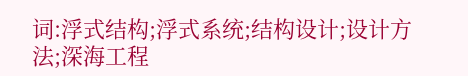词:浮式结构;浮式系统;结构设计;设计方法;深海工程